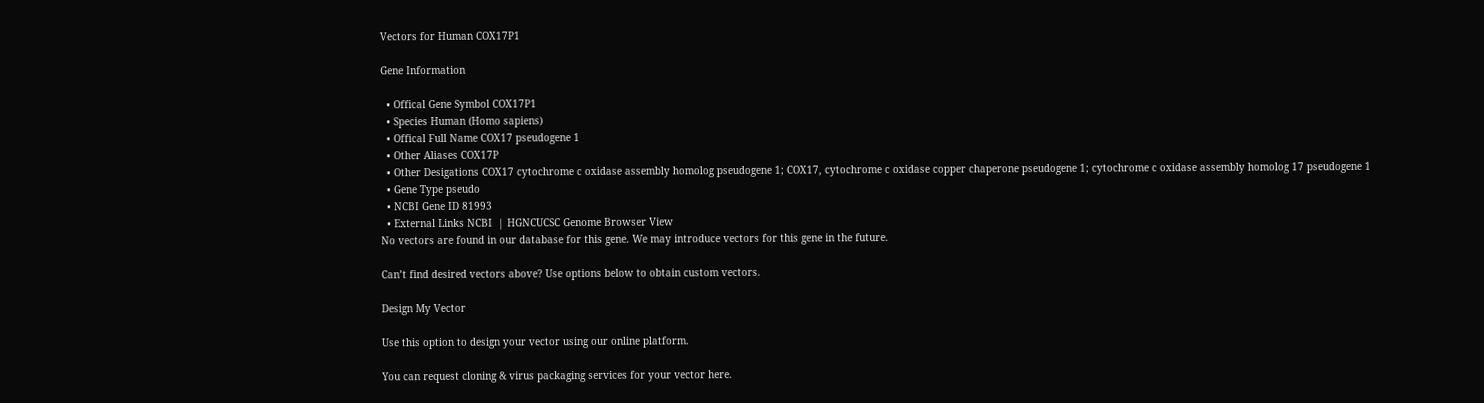Vectors for Human COX17P1

Gene Information

  • Offical Gene Symbol COX17P1
  • Species Human (Homo sapiens)
  • Offical Full Name COX17 pseudogene 1
  • Other Aliases COX17P
  • Other Desigations COX17 cytochrome c oxidase assembly homolog pseudogene 1; COX17, cytochrome c oxidase copper chaperone pseudogene 1; cytochrome c oxidase assembly homolog 17 pseudogene 1
  • Gene Type pseudo
  • NCBI Gene ID 81993
  • External Links NCBI  | HGNCUCSC Genome Browser View
No vectors are found in our database for this gene. We may introduce vectors for this gene in the future.

Can’t find desired vectors above? Use options below to obtain custom vectors.

Design My Vector

Use this option to design your vector using our online platform.

You can request cloning & virus packaging services for your vector here.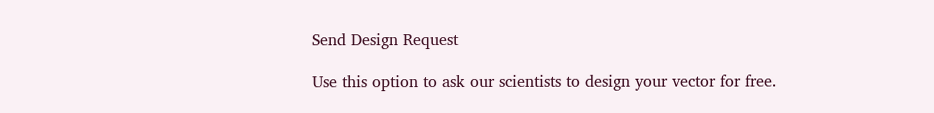Send Design Request

Use this option to ask our scientists to design your vector for free.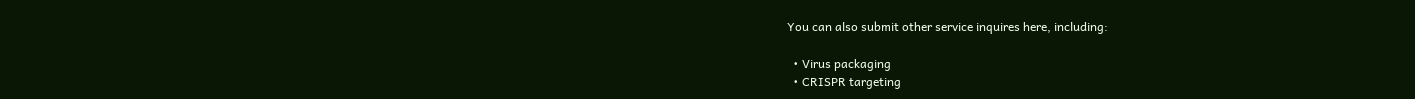You can also submit other service inquires here, including:

  • Virus packaging
  • CRISPR targeting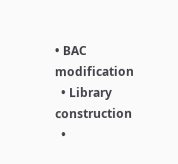• BAC modification
  • Library construction
  •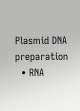Plasmid DNA preparation
  • RNA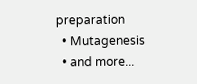preparation
  • Mutagenesis
  • and more...